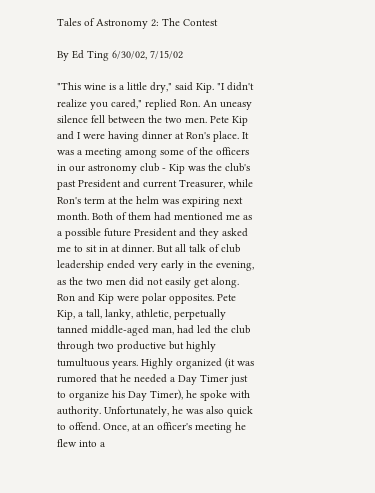Tales of Astronomy 2: The Contest

By Ed Ting 6/30/02, 7/15/02

"This wine is a little dry," said Kip. "I didn't realize you cared," replied Ron. An uneasy silence fell between the two men. Pete Kip and I were having dinner at Ron's place. It was a meeting among some of the officers in our astronomy club - Kip was the club's past President and current Treasurer, while Ron's term at the helm was expiring next month. Both of them had mentioned me as a possible future President and they asked me to sit in at dinner. But all talk of club leadership ended very early in the evening, as the two men did not easily get along. Ron and Kip were polar opposites. Pete Kip, a tall, lanky, athletic, perpetually tanned middle-aged man, had led the club through two productive but highly tumultuous years. Highly organized (it was rumored that he needed a Day Timer just to organize his Day Timer), he spoke with authority. Unfortunately, he was also quick to offend. Once, at an officer's meeting he flew into a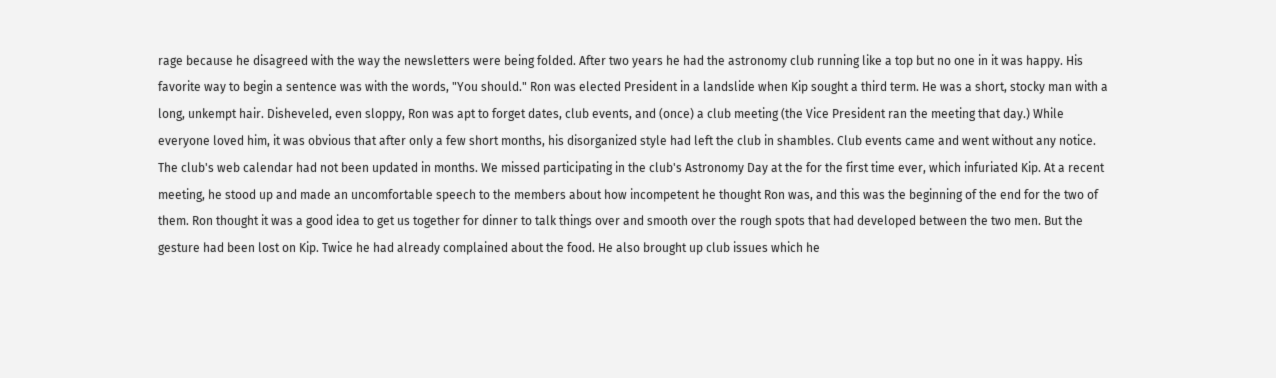rage because he disagreed with the way the newsletters were being folded. After two years he had the astronomy club running like a top but no one in it was happy. His favorite way to begin a sentence was with the words, "You should." Ron was elected President in a landslide when Kip sought a third term. He was a short, stocky man with a long, unkempt hair. Disheveled, even sloppy, Ron was apt to forget dates, club events, and (once) a club meeting (the Vice President ran the meeting that day.) While everyone loved him, it was obvious that after only a few short months, his disorganized style had left the club in shambles. Club events came and went without any notice. The club's web calendar had not been updated in months. We missed participating in the club's Astronomy Day at the for the first time ever, which infuriated Kip. At a recent meeting, he stood up and made an uncomfortable speech to the members about how incompetent he thought Ron was, and this was the beginning of the end for the two of them. Ron thought it was a good idea to get us together for dinner to talk things over and smooth over the rough spots that had developed between the two men. But the gesture had been lost on Kip. Twice he had already complained about the food. He also brought up club issues which he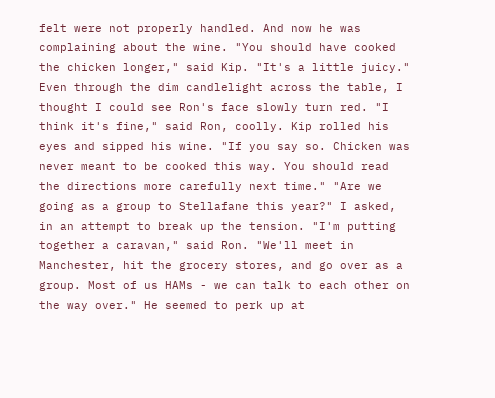felt were not properly handled. And now he was complaining about the wine. "You should have cooked the chicken longer," said Kip. "It's a little juicy." Even through the dim candlelight across the table, I thought I could see Ron's face slowly turn red. "I think it's fine," said Ron, coolly. Kip rolled his eyes and sipped his wine. "If you say so. Chicken was never meant to be cooked this way. You should read the directions more carefully next time." "Are we going as a group to Stellafane this year?" I asked, in an attempt to break up the tension. "I'm putting together a caravan," said Ron. "We'll meet in Manchester, hit the grocery stores, and go over as a group. Most of us HAMs - we can talk to each other on the way over." He seemed to perk up at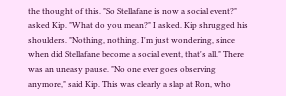the thought of this. "So Stellafane is now a social event?" asked Kip. "What do you mean?" I asked. Kip shrugged his shoulders. "Nothing, nothing. I'm just wondering, since when did Stellafane become a social event, that's all." There was an uneasy pause. "No one ever goes observing anymore," said Kip. This was clearly a slap at Ron, who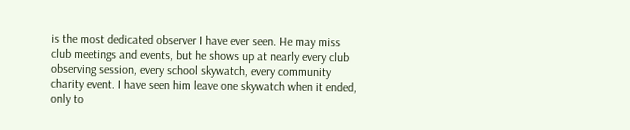is the most dedicated observer I have ever seen. He may miss club meetings and events, but he shows up at nearly every club observing session, every school skywatch, every community charity event. I have seen him leave one skywatch when it ended, only to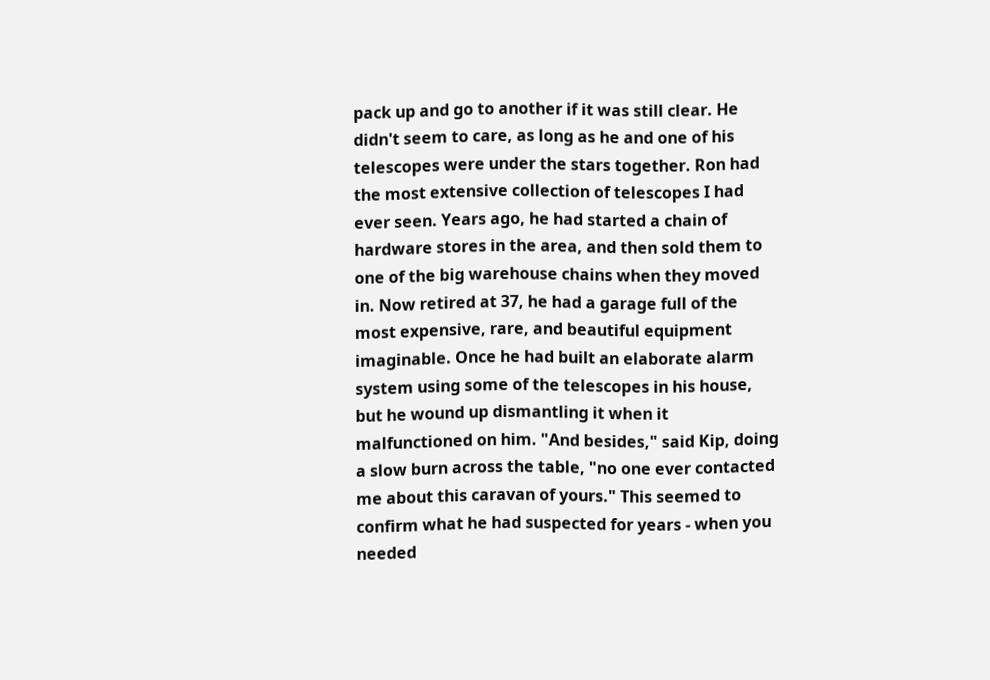pack up and go to another if it was still clear. He didn't seem to care, as long as he and one of his telescopes were under the stars together. Ron had the most extensive collection of telescopes I had ever seen. Years ago, he had started a chain of hardware stores in the area, and then sold them to one of the big warehouse chains when they moved in. Now retired at 37, he had a garage full of the most expensive, rare, and beautiful equipment imaginable. Once he had built an elaborate alarm system using some of the telescopes in his house, but he wound up dismantling it when it malfunctioned on him. "And besides," said Kip, doing a slow burn across the table, "no one ever contacted me about this caravan of yours." This seemed to confirm what he had suspected for years - when you needed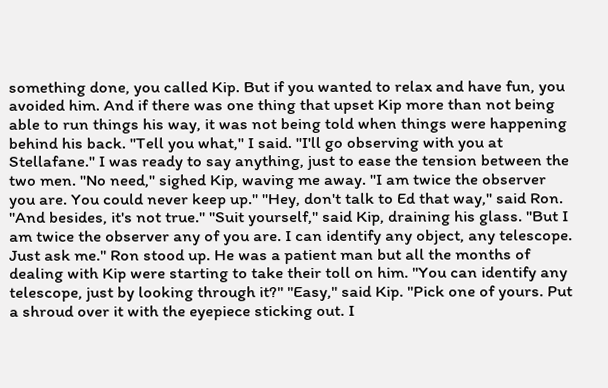something done, you called Kip. But if you wanted to relax and have fun, you avoided him. And if there was one thing that upset Kip more than not being able to run things his way, it was not being told when things were happening behind his back. "Tell you what," I said. "I'll go observing with you at Stellafane." I was ready to say anything, just to ease the tension between the two men. "No need," sighed Kip, waving me away. "I am twice the observer you are. You could never keep up." "Hey, don't talk to Ed that way," said Ron. "And besides, it's not true." "Suit yourself," said Kip, draining his glass. "But I am twice the observer any of you are. I can identify any object, any telescope. Just ask me." Ron stood up. He was a patient man but all the months of dealing with Kip were starting to take their toll on him. "You can identify any telescope, just by looking through it?" "Easy," said Kip. "Pick one of yours. Put a shroud over it with the eyepiece sticking out. I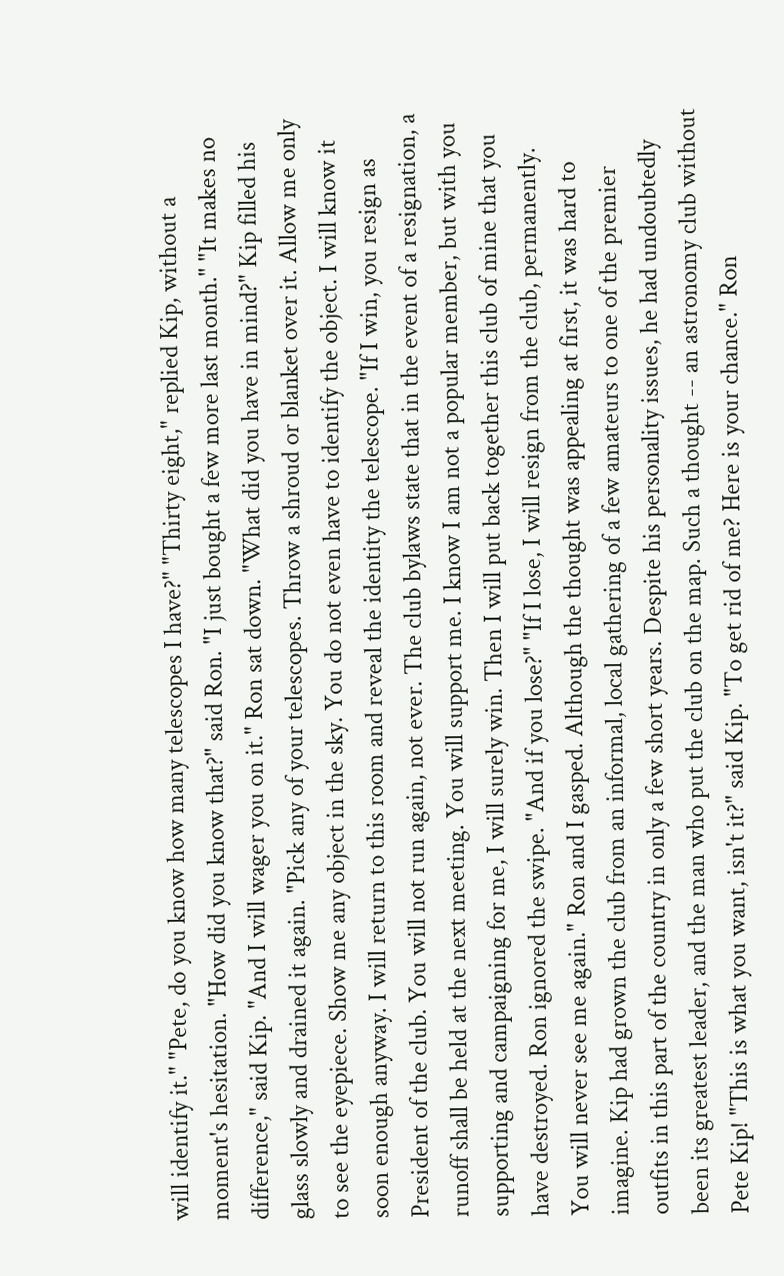will identify it." "Pete, do you know how many telescopes I have?" "Thirty eight," replied Kip, without a moment's hesitation. "How did you know that?" said Ron. "I just bought a few more last month." "It makes no difference," said Kip. "And I will wager you on it." Ron sat down. "What did you have in mind?" Kip filled his glass slowly and drained it again. "Pick any of your telescopes. Throw a shroud or blanket over it. Allow me only to see the eyepiece. Show me any object in the sky. You do not even have to identify the object. I will know it soon enough anyway. I will return to this room and reveal the identity the telescope. "If I win, you resign as President of the club. You will not run again, not ever. The club bylaws state that in the event of a resignation, a runoff shall be held at the next meeting. You will support me. I know I am not a popular member, but with you supporting and campaigning for me, I will surely win. Then I will put back together this club of mine that you have destroyed. Ron ignored the swipe. "And if you lose?" "If I lose, I will resign from the club, permanently. You will never see me again." Ron and I gasped. Although the thought was appealing at first, it was hard to imagine. Kip had grown the club from an informal, local gathering of a few amateurs to one of the premier outfits in this part of the country in only a few short years. Despite his personality issues, he had undoubtedly been its greatest leader, and the man who put the club on the map. Such a thought -- an astronomy club without Pete Kip! "This is what you want, isn't it?" said Kip. "To get rid of me? Here is your chance." Ron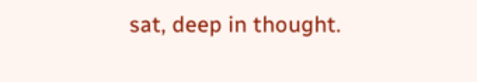sat, deep in thought.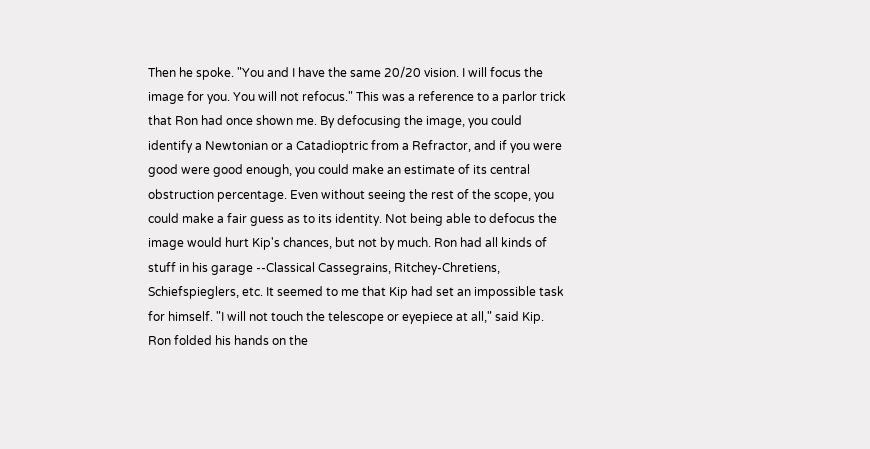Then he spoke. "You and I have the same 20/20 vision. I will focus the image for you. You will not refocus." This was a reference to a parlor trick that Ron had once shown me. By defocusing the image, you could identify a Newtonian or a Catadioptric from a Refractor, and if you were good were good enough, you could make an estimate of its central obstruction percentage. Even without seeing the rest of the scope, you could make a fair guess as to its identity. Not being able to defocus the image would hurt Kip's chances, but not by much. Ron had all kinds of stuff in his garage --Classical Cassegrains, Ritchey-Chretiens, Schiefspieglers, etc. It seemed to me that Kip had set an impossible task for himself. "I will not touch the telescope or eyepiece at all," said Kip. Ron folded his hands on the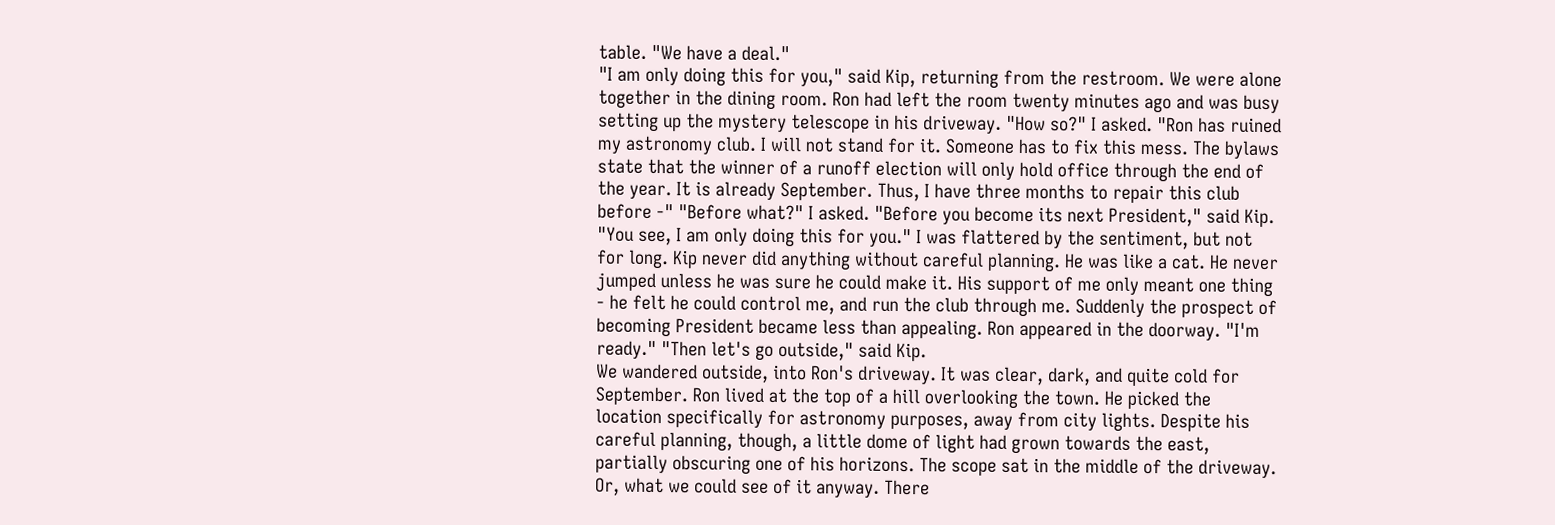table. "We have a deal."
"I am only doing this for you," said Kip, returning from the restroom. We were alone together in the dining room. Ron had left the room twenty minutes ago and was busy setting up the mystery telescope in his driveway. "How so?" I asked. "Ron has ruined my astronomy club. I will not stand for it. Someone has to fix this mess. The bylaws state that the winner of a runoff election will only hold office through the end of the year. It is already September. Thus, I have three months to repair this club before -" "Before what?" I asked. "Before you become its next President," said Kip. "You see, I am only doing this for you." I was flattered by the sentiment, but not for long. Kip never did anything without careful planning. He was like a cat. He never jumped unless he was sure he could make it. His support of me only meant one thing - he felt he could control me, and run the club through me. Suddenly the prospect of becoming President became less than appealing. Ron appeared in the doorway. "I'm ready." "Then let's go outside," said Kip.
We wandered outside, into Ron's driveway. It was clear, dark, and quite cold for September. Ron lived at the top of a hill overlooking the town. He picked the location specifically for astronomy purposes, away from city lights. Despite his careful planning, though, a little dome of light had grown towards the east, partially obscuring one of his horizons. The scope sat in the middle of the driveway. Or, what we could see of it anyway. There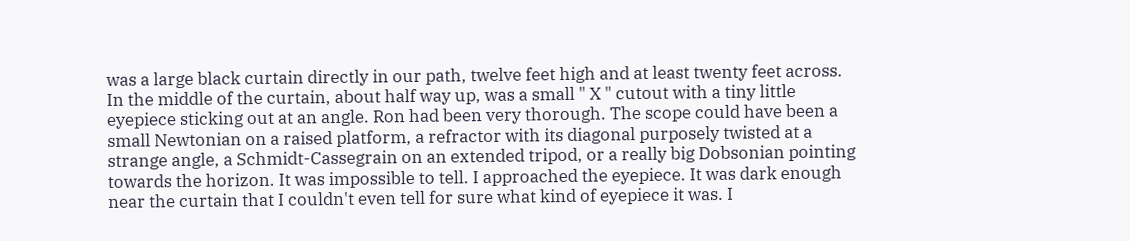was a large black curtain directly in our path, twelve feet high and at least twenty feet across. In the middle of the curtain, about half way up, was a small " X " cutout with a tiny little eyepiece sticking out at an angle. Ron had been very thorough. The scope could have been a small Newtonian on a raised platform, a refractor with its diagonal purposely twisted at a strange angle, a Schmidt-Cassegrain on an extended tripod, or a really big Dobsonian pointing towards the horizon. It was impossible to tell. I approached the eyepiece. It was dark enough near the curtain that I couldn't even tell for sure what kind of eyepiece it was. I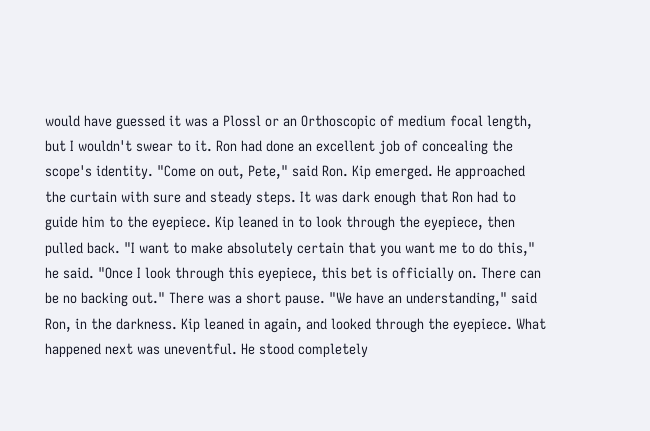would have guessed it was a Plossl or an Orthoscopic of medium focal length, but I wouldn't swear to it. Ron had done an excellent job of concealing the scope's identity. "Come on out, Pete," said Ron. Kip emerged. He approached the curtain with sure and steady steps. It was dark enough that Ron had to guide him to the eyepiece. Kip leaned in to look through the eyepiece, then pulled back. "I want to make absolutely certain that you want me to do this," he said. "Once I look through this eyepiece, this bet is officially on. There can be no backing out." There was a short pause. "We have an understanding," said Ron, in the darkness. Kip leaned in again, and looked through the eyepiece. What happened next was uneventful. He stood completely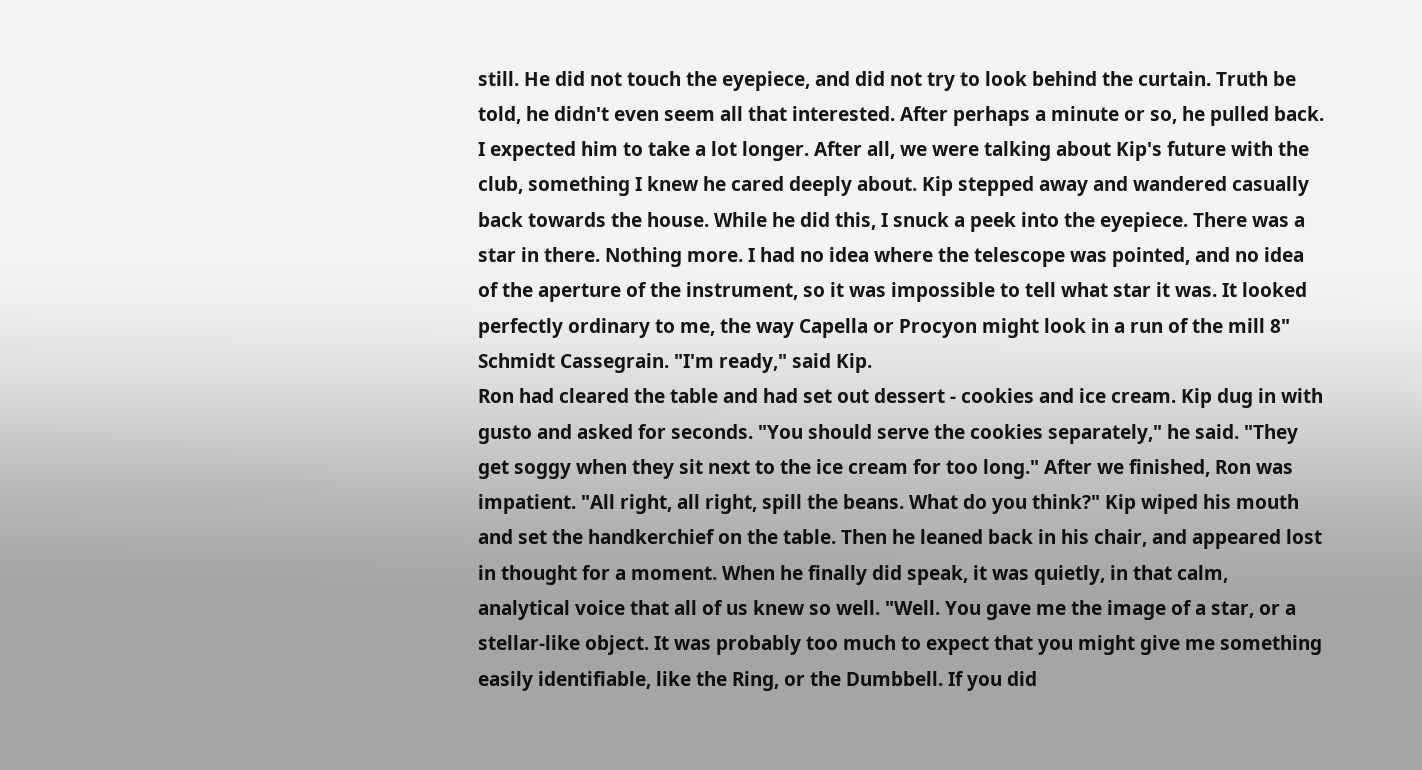still. He did not touch the eyepiece, and did not try to look behind the curtain. Truth be told, he didn't even seem all that interested. After perhaps a minute or so, he pulled back. I expected him to take a lot longer. After all, we were talking about Kip's future with the club, something I knew he cared deeply about. Kip stepped away and wandered casually back towards the house. While he did this, I snuck a peek into the eyepiece. There was a star in there. Nothing more. I had no idea where the telescope was pointed, and no idea of the aperture of the instrument, so it was impossible to tell what star it was. It looked perfectly ordinary to me, the way Capella or Procyon might look in a run of the mill 8" Schmidt Cassegrain. "I'm ready," said Kip.
Ron had cleared the table and had set out dessert - cookies and ice cream. Kip dug in with gusto and asked for seconds. "You should serve the cookies separately," he said. "They get soggy when they sit next to the ice cream for too long." After we finished, Ron was impatient. "All right, all right, spill the beans. What do you think?" Kip wiped his mouth and set the handkerchief on the table. Then he leaned back in his chair, and appeared lost in thought for a moment. When he finally did speak, it was quietly, in that calm, analytical voice that all of us knew so well. "Well. You gave me the image of a star, or a stellar-like object. It was probably too much to expect that you might give me something easily identifiable, like the Ring, or the Dumbbell. If you did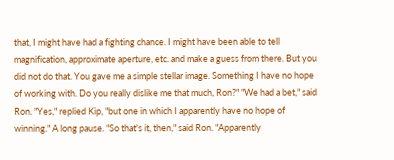that, I might have had a fighting chance. I might have been able to tell magnification, approximate aperture, etc. and make a guess from there. But you did not do that. You gave me a simple stellar image. Something I have no hope of working with. Do you really dislike me that much, Ron?" "We had a bet," said Ron. "Yes," replied Kip, "but one in which I apparently have no hope of winning." A long pause. "So that's it, then," said Ron. "Apparently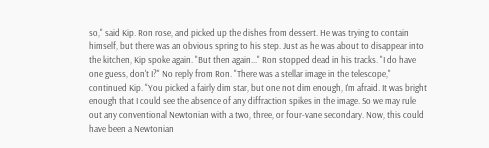so," said Kip. Ron rose, and picked up the dishes from dessert. He was trying to contain himself, but there was an obvious spring to his step. Just as he was about to disappear into the kitchen, Kip spoke again. "But then again..." Ron stopped dead in his tracks. "I do have one guess, don't I?" No reply from Ron. "There was a stellar image in the telescope," continued Kip. "You picked a fairly dim star, but one not dim enough, I'm afraid. It was bright enough that I could see the absence of any diffraction spikes in the image. So we may rule out any conventional Newtonian with a two, three, or four-vane secondary. Now, this could have been a Newtonian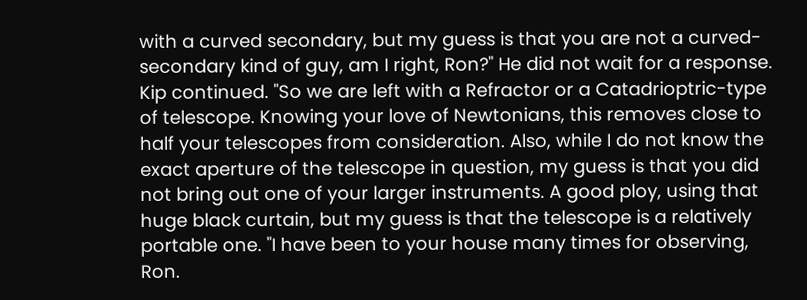with a curved secondary, but my guess is that you are not a curved-secondary kind of guy, am I right, Ron?" He did not wait for a response. Kip continued. "So we are left with a Refractor or a Catadrioptric-type of telescope. Knowing your love of Newtonians, this removes close to half your telescopes from consideration. Also, while I do not know the exact aperture of the telescope in question, my guess is that you did not bring out one of your larger instruments. A good ploy, using that huge black curtain, but my guess is that the telescope is a relatively portable one. "I have been to your house many times for observing, Ron.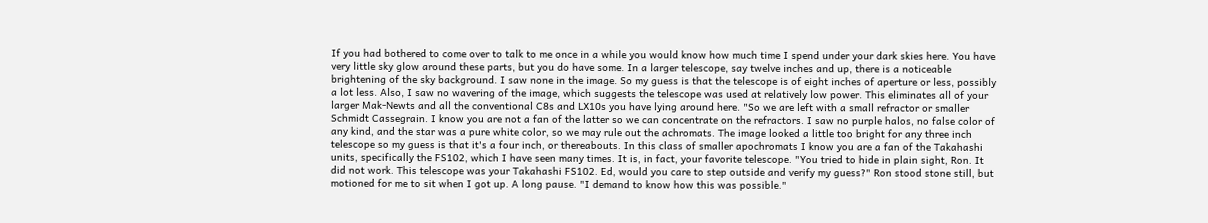If you had bothered to come over to talk to me once in a while you would know how much time I spend under your dark skies here. You have very little sky glow around these parts, but you do have some. In a larger telescope, say twelve inches and up, there is a noticeable brightening of the sky background. I saw none in the image. So my guess is that the telescope is of eight inches of aperture or less, possibly a lot less. Also, I saw no wavering of the image, which suggests the telescope was used at relatively low power. This eliminates all of your larger Mak-Newts and all the conventional C8s and LX10s you have lying around here. "So we are left with a small refractor or smaller Schmidt Cassegrain. I know you are not a fan of the latter so we can concentrate on the refractors. I saw no purple halos, no false color of any kind, and the star was a pure white color, so we may rule out the achromats. The image looked a little too bright for any three inch telescope so my guess is that it's a four inch, or thereabouts. In this class of smaller apochromats I know you are a fan of the Takahashi units, specifically the FS102, which I have seen many times. It is, in fact, your favorite telescope. "You tried to hide in plain sight, Ron. It did not work. This telescope was your Takahashi FS102. Ed, would you care to step outside and verify my guess?" Ron stood stone still, but motioned for me to sit when I got up. A long pause. "I demand to know how this was possible."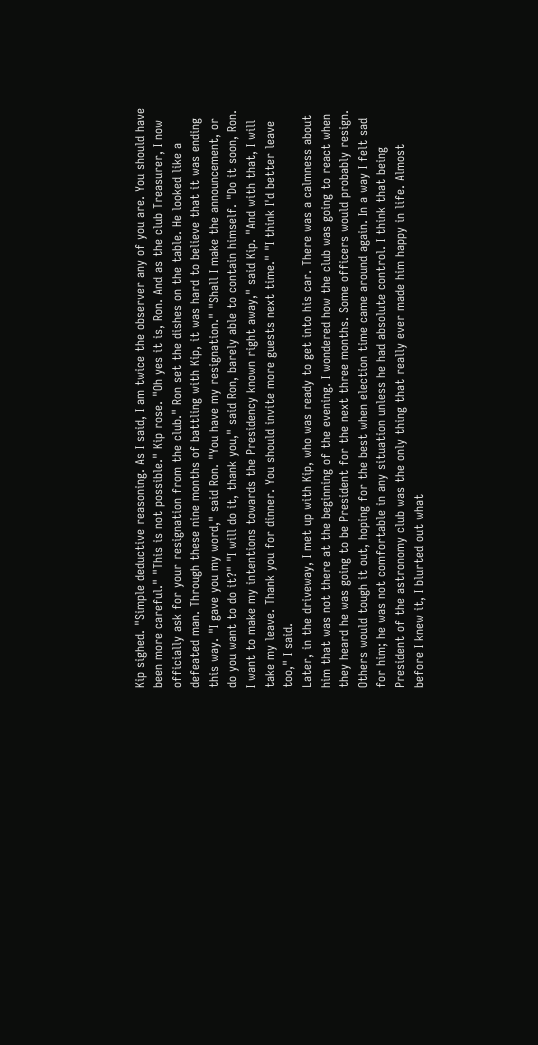Kip sighed. "Simple deductive reasoning. As I said, I am twice the observer any of you are. You should have been more careful." "This is not possible." Kip rose. "Oh yes it is, Ron. And as the club Treasurer, I now officially ask for your resignation from the club." Ron set the dishes on the table. He looked like a defeated man. Through these nine months of battling with Kip, it was hard to believe that it was ending this way. "I gave you my word," said Ron. "You have my resignation." "Shall I make the announcement, or do you want to do it?" "I will do it, thank you," said Ron, barely able to contain himself. "Do it soon, Ron. I want to make my intentions towards the Presidency known right away," said Kip. "And with that, I will take my leave. Thank you for dinner. You should invite more guests next time." "I think I'd better leave too," I said.
Later, in the driveway, I met up with Kip, who was ready to get into his car. There was a calmness about him that was not there at the beginning of the evening. I wondered how the club was going to react when they heard he was going to be President for the next three months. Some officers would probably resign. Others would tough it out, hoping for the best when election time came around again. In a way I felt sad for him; he was not comfortable in any situation unless he had absolute control. I think that being President of the astronomy club was the only thing that really ever made him happy in life. Almost before I knew it, I blurted out what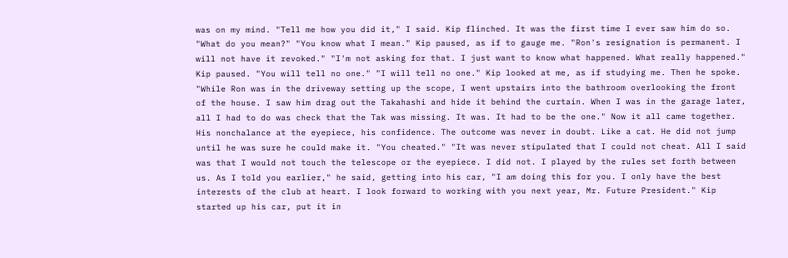was on my mind. "Tell me how you did it," I said. Kip flinched. It was the first time I ever saw him do so. "What do you mean?" "You know what I mean." Kip paused, as if to gauge me. "Ron's resignation is permanent. I will not have it revoked." "I'm not asking for that. I just want to know what happened. What really happened." Kip paused. "You will tell no one." "I will tell no one." Kip looked at me, as if studying me. Then he spoke. "While Ron was in the driveway setting up the scope, I went upstairs into the bathroom overlooking the front of the house. I saw him drag out the Takahashi and hide it behind the curtain. When I was in the garage later, all I had to do was check that the Tak was missing. It was. It had to be the one." Now it all came together. His nonchalance at the eyepiece, his confidence. The outcome was never in doubt. Like a cat. He did not jump until he was sure he could make it. "You cheated." "It was never stipulated that I could not cheat. All I said was that I would not touch the telescope or the eyepiece. I did not. I played by the rules set forth between us. As I told you earlier," he said, getting into his car, "I am doing this for you. I only have the best interests of the club at heart. I look forward to working with you next year, Mr. Future President." Kip started up his car, put it in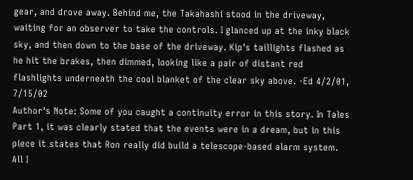gear, and drove away. Behind me, the Takahashi stood in the driveway, waiting for an observer to take the controls. I glanced up at the inky black sky, and then down to the base of the driveway. Kip's taillights flashed as he hit the brakes, then dimmed, looking like a pair of distant red flashlights underneath the cool blanket of the clear sky above. -Ed 4/2/01, 7/15/02
Author's Note: Some of you caught a continuity error in this story. In Tales Part 1, it was clearly stated that the events were in a dream, but in this piece it states that Ron really did build a telescope-based alarm system. All I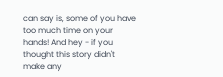can say is, some of you have too much time on your hands! And hey - if you thought this story didn't make any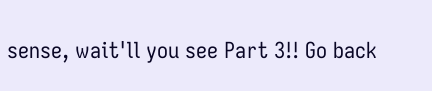sense, wait'll you see Part 3!! Go back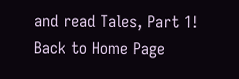and read Tales, Part 1! Back to Home Page